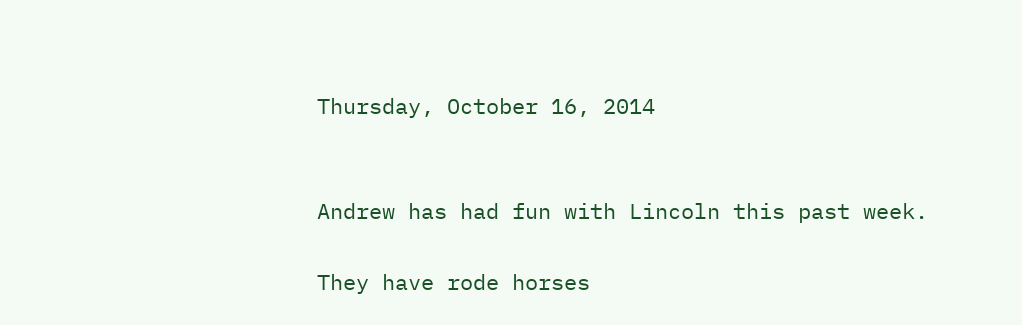Thursday, October 16, 2014


Andrew has had fun with Lincoln this past week.

They have rode horses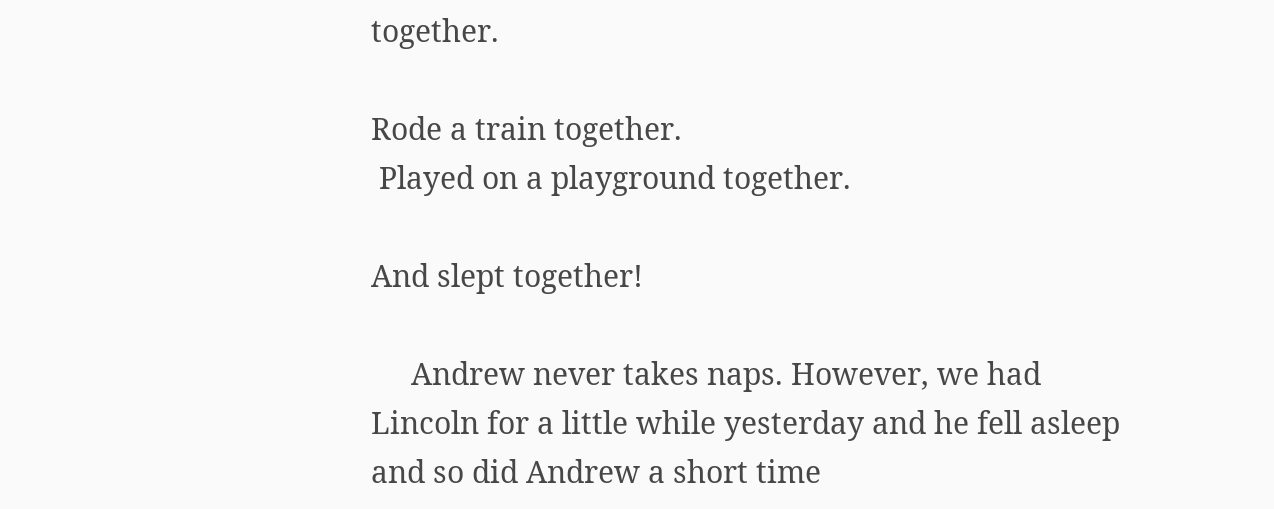together.

Rode a train together.
 Played on a playground together.

And slept together!

     Andrew never takes naps. However, we had Lincoln for a little while yesterday and he fell asleep and so did Andrew a short time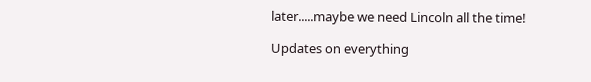later.....maybe we need Lincoln all the time!

Updates on everything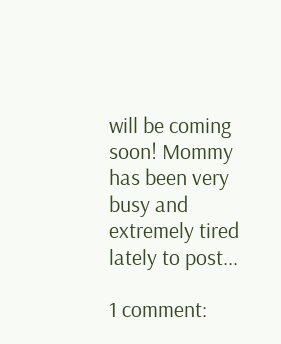will be coming soon! Mommy has been very busy and extremely tired lately to post...

1 comment: